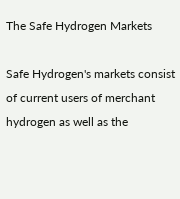The Safe Hydrogen Markets

Safe Hydrogen's markets consist of current users of merchant hydrogen as well as the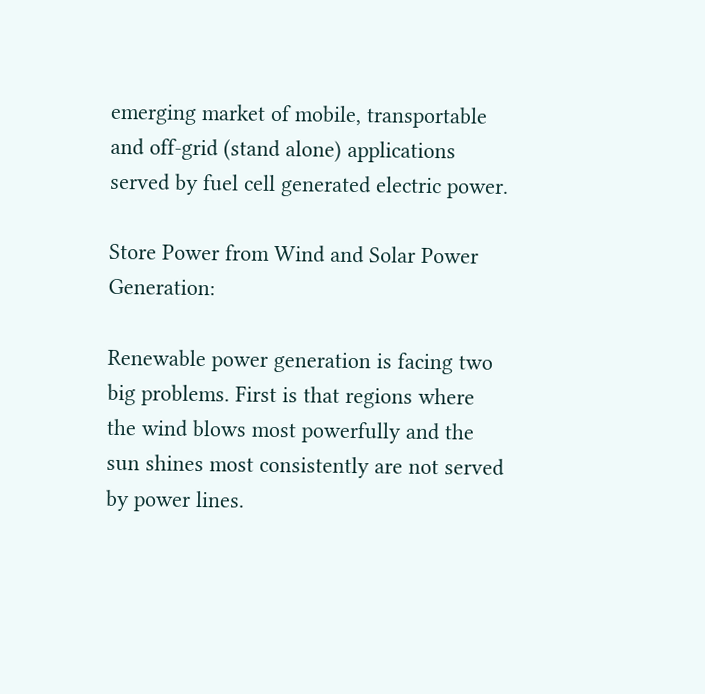emerging market of mobile, transportable and off-grid (stand alone) applications served by fuel cell generated electric power.

Store Power from Wind and Solar Power Generation:

Renewable power generation is facing two big problems. First is that regions where the wind blows most powerfully and the sun shines most consistently are not served by power lines.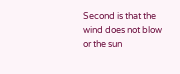Second is that the wind does not blow or the sun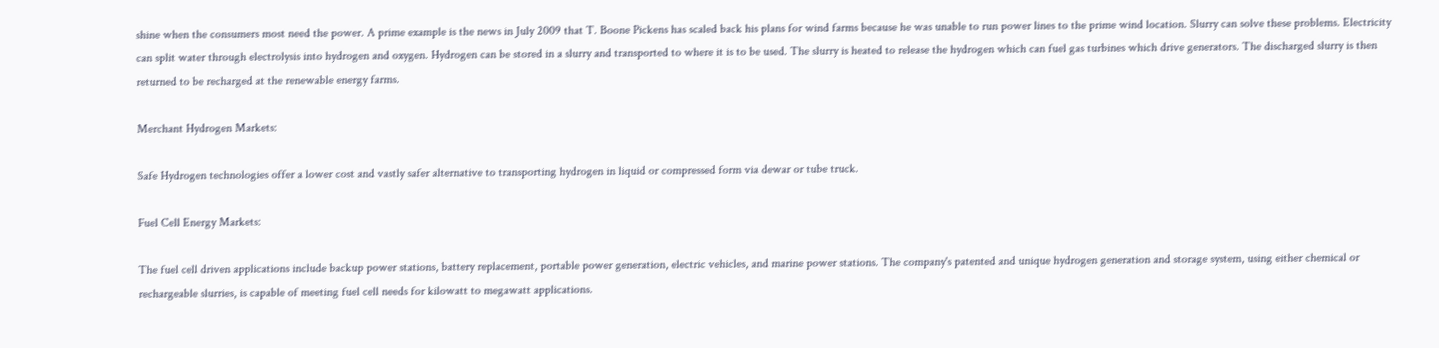shine when the consumers most need the power. A prime example is the news in July 2009 that T. Boone Pickens has scaled back his plans for wind farms because he was unable to run power lines to the prime wind location. Slurry can solve these problems. Electricity can split water through electrolysis into hydrogen and oxygen. Hydrogen can be stored in a slurry and transported to where it is to be used. The slurry is heated to release the hydrogen which can fuel gas turbines which drive generators. The discharged slurry is then returned to be recharged at the renewable energy farms.

Merchant Hydrogen Markets:

Safe Hydrogen technologies offer a lower cost and vastly safer alternative to transporting hydrogen in liquid or compressed form via dewar or tube truck.

Fuel Cell Energy Markets:

The fuel cell driven applications include backup power stations, battery replacement, portable power generation, electric vehicles, and marine power stations. The company's patented and unique hydrogen generation and storage system, using either chemical or rechargeable slurries, is capable of meeting fuel cell needs for kilowatt to megawatt applications.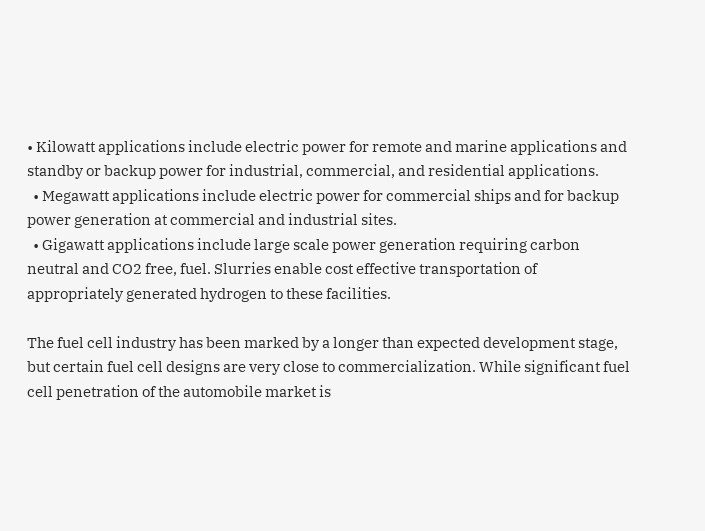• Kilowatt applications include electric power for remote and marine applications and standby or backup power for industrial, commercial, and residential applications.
  • Megawatt applications include electric power for commercial ships and for backup power generation at commercial and industrial sites.
  • Gigawatt applications include large scale power generation requiring carbon neutral and CO2 free, fuel. Slurries enable cost effective transportation of appropriately generated hydrogen to these facilities.

The fuel cell industry has been marked by a longer than expected development stage, but certain fuel cell designs are very close to commercialization. While significant fuel cell penetration of the automobile market is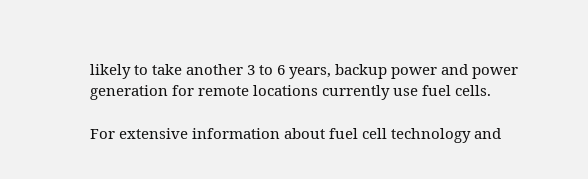likely to take another 3 to 6 years, backup power and power generation for remote locations currently use fuel cells.

For extensive information about fuel cell technology and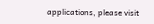applications, please visit